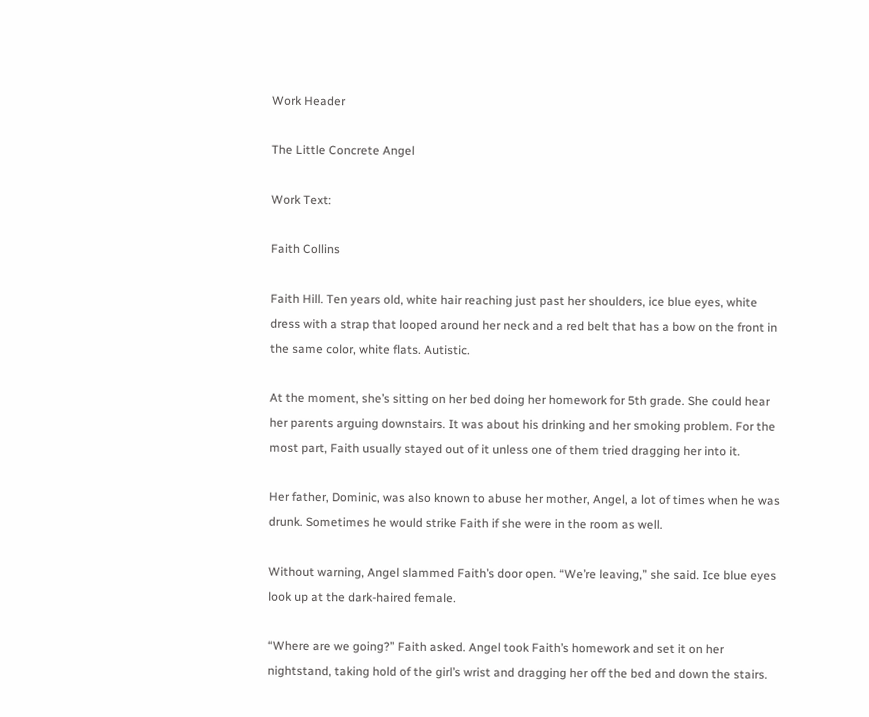Work Header

The Little Concrete Angel

Work Text:

Faith Collins

Faith Hill. Ten years old, white hair reaching just past her shoulders, ice blue eyes, white dress with a strap that looped around her neck and a red belt that has a bow on the front in the same color, white flats. Autistic.

At the moment, she’s sitting on her bed doing her homework for 5th grade. She could hear her parents arguing downstairs. It was about his drinking and her smoking problem. For the most part, Faith usually stayed out of it unless one of them tried dragging her into it.

Her father, Dominic, was also known to abuse her mother, Angel, a lot of times when he was drunk. Sometimes he would strike Faith if she were in the room as well.

Without warning, Angel slammed Faith’s door open. “We’re leaving,” she said. Ice blue eyes look up at the dark-haired female.

“Where are we going?” Faith asked. Angel took Faith’s homework and set it on her nightstand, taking hold of the girl’s wrist and dragging her off the bed and down the stairs.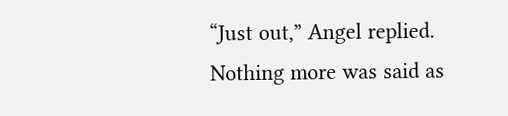“Just out,” Angel replied. Nothing more was said as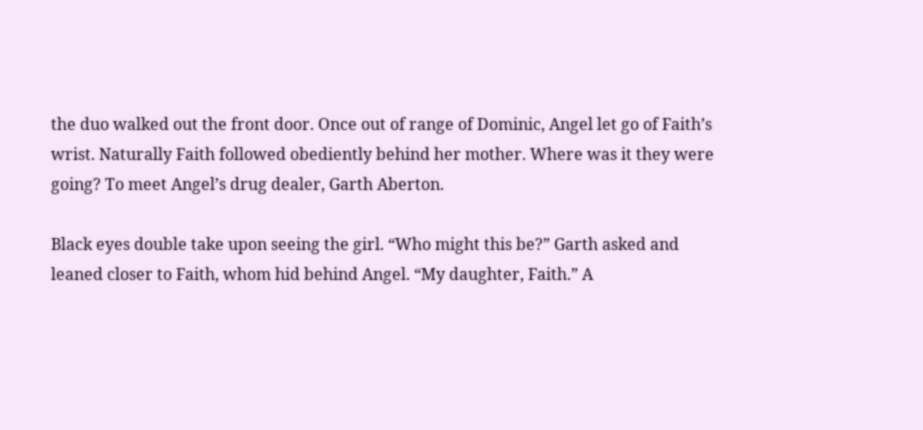the duo walked out the front door. Once out of range of Dominic, Angel let go of Faith’s wrist. Naturally Faith followed obediently behind her mother. Where was it they were going? To meet Angel’s drug dealer, Garth Aberton.

Black eyes double take upon seeing the girl. “Who might this be?” Garth asked and leaned closer to Faith, whom hid behind Angel. “My daughter, Faith.” A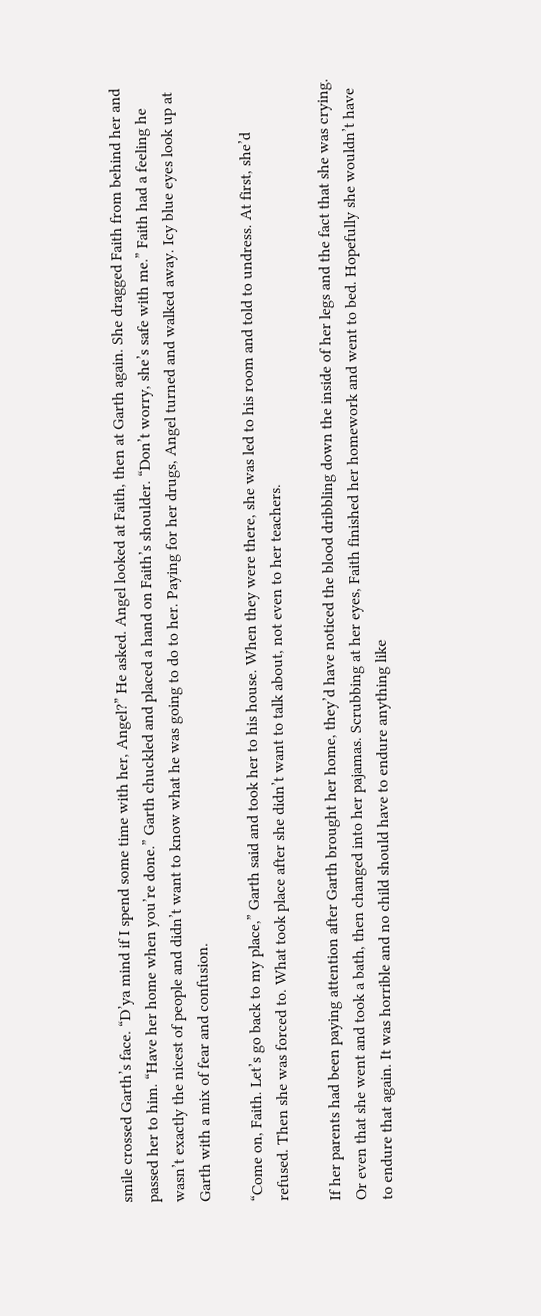smile crossed Garth’s face. “D’ya mind if I spend some time with her, Angel?” He asked. Angel looked at Faith, then at Garth again. She dragged Faith from behind her and passed her to him. “Have her home when you’re done.” Garth chuckled and placed a hand on Faith’s shoulder. “Don’t worry, she’s safe with me.” Faith had a feeling he wasn’t exactly the nicest of people and didn’t want to know what he was going to do to her. Paying for her drugs, Angel turned and walked away. Icy blue eyes look up at Garth with a mix of fear and confusion.

“Come on, Faith. Let’s go back to my place,” Garth said and took her to his house. When they were there, she was led to his room and told to undress. At first, she’d refused. Then she was forced to. What took place after she didn’t want to talk about, not even to her teachers.

If her parents had been paying attention after Garth brought her home, they’d have noticed the blood dribbling down the inside of her legs and the fact that she was crying. Or even that she went and took a bath, then changed into her pajamas. Scrubbing at her eyes, Faith finished her homework and went to bed. Hopefully she wouldn’t have to endure that again. It was horrible and no child should have to endure anything like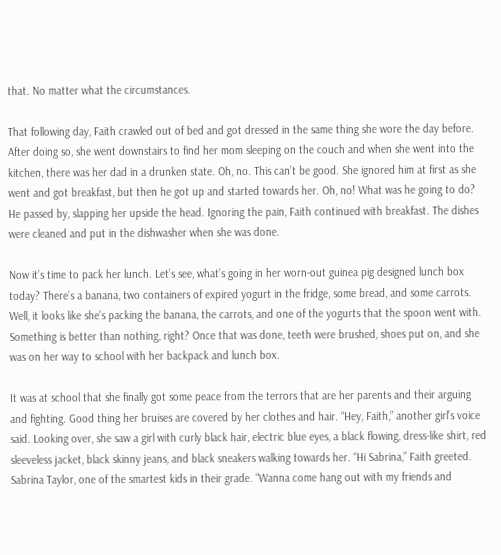that. No matter what the circumstances.

That following day, Faith crawled out of bed and got dressed in the same thing she wore the day before. After doing so, she went downstairs to find her mom sleeping on the couch and when she went into the kitchen, there was her dad in a drunken state. Oh, no. This can’t be good. She ignored him at first as she went and got breakfast, but then he got up and started towards her. Oh, no! What was he going to do? He passed by, slapping her upside the head. Ignoring the pain, Faith continued with breakfast. The dishes were cleaned and put in the dishwasher when she was done.

Now it’s time to pack her lunch. Let’s see, what’s going in her worn-out guinea pig designed lunch box today? There’s a banana, two containers of expired yogurt in the fridge, some bread, and some carrots. Well, it looks like she’s packing the banana, the carrots, and one of the yogurts that the spoon went with. Something is better than nothing, right? Once that was done, teeth were brushed, shoes put on, and she was on her way to school with her backpack and lunch box.

It was at school that she finally got some peace from the terrors that are her parents and their arguing and fighting. Good thing her bruises are covered by her clothes and hair. “Hey, Faith,” another girl’s voice said. Looking over, she saw a girl with curly black hair, electric blue eyes, a black flowing, dress-like shirt, red sleeveless jacket, black skinny jeans, and black sneakers walking towards her. “Hi Sabrina,” Faith greeted. Sabrina Taylor, one of the smartest kids in their grade. “Wanna come hang out with my friends and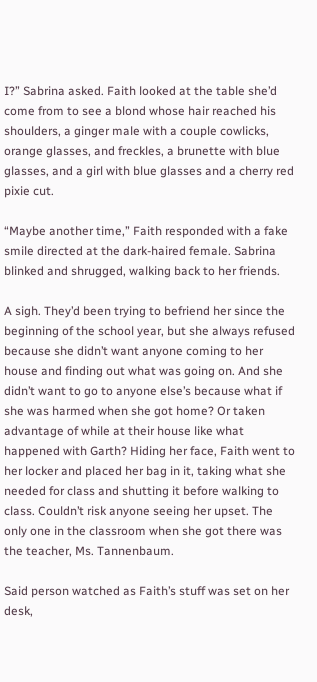I?” Sabrina asked. Faith looked at the table she’d come from to see a blond whose hair reached his shoulders, a ginger male with a couple cowlicks, orange glasses, and freckles, a brunette with blue glasses, and a girl with blue glasses and a cherry red pixie cut.

“Maybe another time,” Faith responded with a fake smile directed at the dark-haired female. Sabrina blinked and shrugged, walking back to her friends.

A sigh. They’d been trying to befriend her since the beginning of the school year, but she always refused because she didn’t want anyone coming to her house and finding out what was going on. And she didn’t want to go to anyone else’s because what if she was harmed when she got home? Or taken advantage of while at their house like what happened with Garth? Hiding her face, Faith went to her locker and placed her bag in it, taking what she needed for class and shutting it before walking to class. Couldn’t risk anyone seeing her upset. The only one in the classroom when she got there was the teacher, Ms. Tannenbaum.

Said person watched as Faith’s stuff was set on her desk,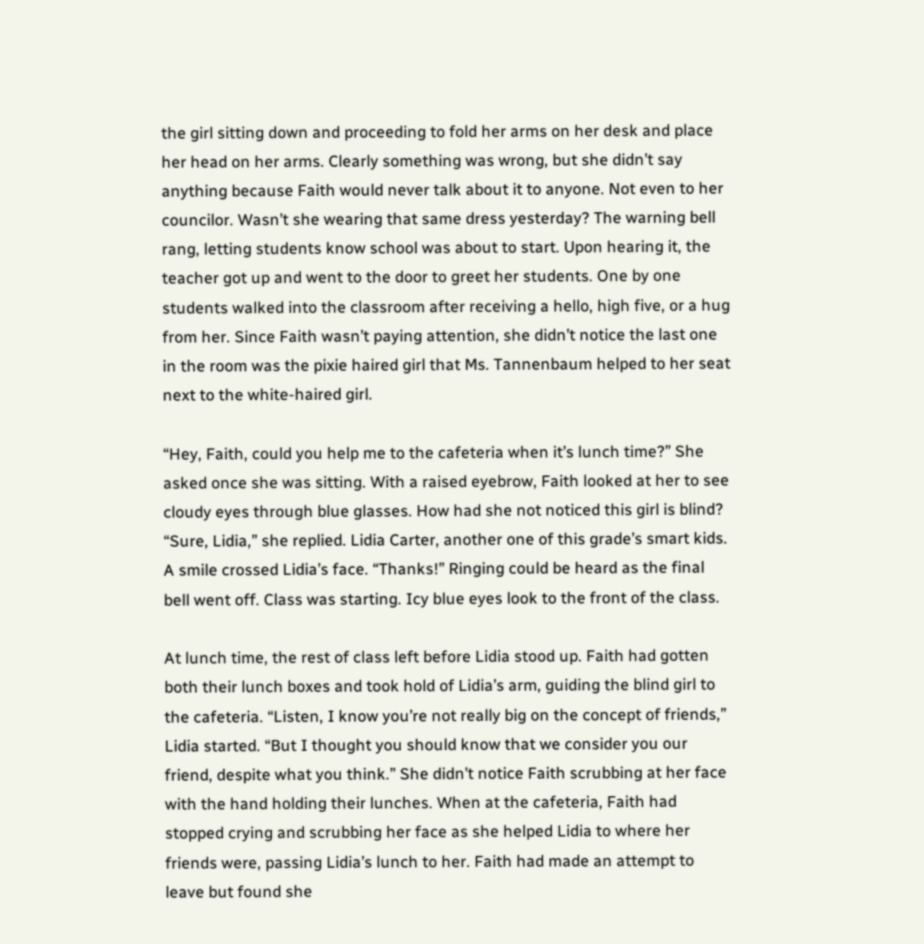the girl sitting down and proceeding to fold her arms on her desk and place her head on her arms. Clearly something was wrong, but she didn’t say anything because Faith would never talk about it to anyone. Not even to her councilor. Wasn’t she wearing that same dress yesterday? The warning bell rang, letting students know school was about to start. Upon hearing it, the teacher got up and went to the door to greet her students. One by one students walked into the classroom after receiving a hello, high five, or a hug from her. Since Faith wasn’t paying attention, she didn’t notice the last one in the room was the pixie haired girl that Ms. Tannenbaum helped to her seat next to the white-haired girl.

“Hey, Faith, could you help me to the cafeteria when it’s lunch time?” She asked once she was sitting. With a raised eyebrow, Faith looked at her to see cloudy eyes through blue glasses. How had she not noticed this girl is blind? “Sure, Lidia,” she replied. Lidia Carter, another one of this grade’s smart kids. A smile crossed Lidia’s face. “Thanks!” Ringing could be heard as the final bell went off. Class was starting. Icy blue eyes look to the front of the class.

At lunch time, the rest of class left before Lidia stood up. Faith had gotten both their lunch boxes and took hold of Lidia’s arm, guiding the blind girl to the cafeteria. “Listen, I know you’re not really big on the concept of friends,” Lidia started. “But I thought you should know that we consider you our friend, despite what you think.” She didn’t notice Faith scrubbing at her face with the hand holding their lunches. When at the cafeteria, Faith had stopped crying and scrubbing her face as she helped Lidia to where her friends were, passing Lidia’s lunch to her. Faith had made an attempt to leave but found she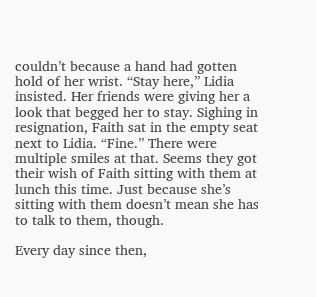couldn’t because a hand had gotten hold of her wrist. “Stay here,” Lidia insisted. Her friends were giving her a look that begged her to stay. Sighing in resignation, Faith sat in the empty seat next to Lidia. “Fine.” There were multiple smiles at that. Seems they got their wish of Faith sitting with them at lunch this time. Just because she’s sitting with them doesn’t mean she has to talk to them, though.

Every day since then,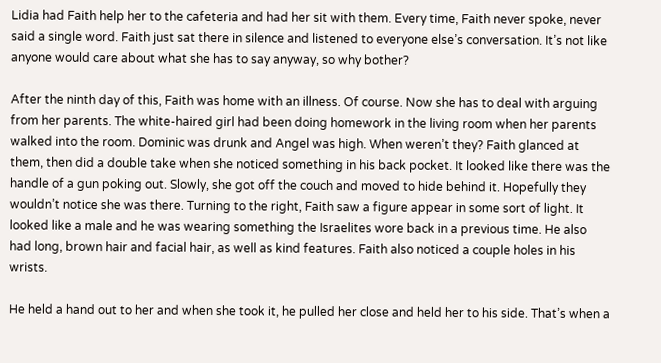Lidia had Faith help her to the cafeteria and had her sit with them. Every time, Faith never spoke, never said a single word. Faith just sat there in silence and listened to everyone else’s conversation. It’s not like anyone would care about what she has to say anyway, so why bother?

After the ninth day of this, Faith was home with an illness. Of course. Now she has to deal with arguing from her parents. The white-haired girl had been doing homework in the living room when her parents walked into the room. Dominic was drunk and Angel was high. When weren’t they? Faith glanced at them, then did a double take when she noticed something in his back pocket. It looked like there was the handle of a gun poking out. Slowly, she got off the couch and moved to hide behind it. Hopefully they wouldn’t notice she was there. Turning to the right, Faith saw a figure appear in some sort of light. It looked like a male and he was wearing something the Israelites wore back in a previous time. He also had long, brown hair and facial hair, as well as kind features. Faith also noticed a couple holes in his wrists.

He held a hand out to her and when she took it, he pulled her close and held her to his side. That’s when a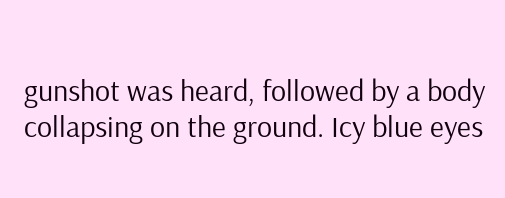gunshot was heard, followed by a body collapsing on the ground. Icy blue eyes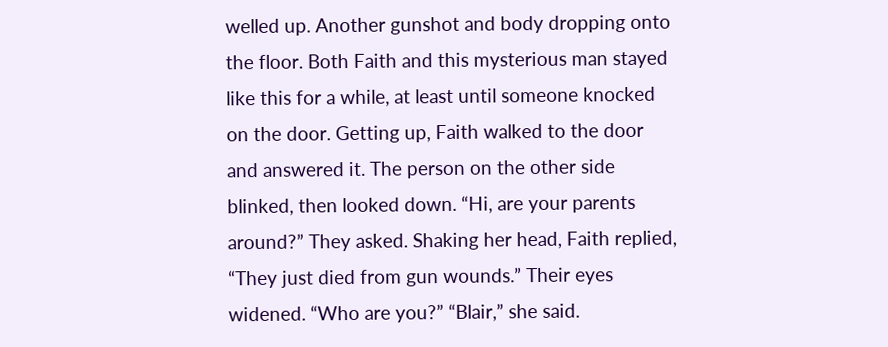welled up. Another gunshot and body dropping onto the floor. Both Faith and this mysterious man stayed like this for a while, at least until someone knocked on the door. Getting up, Faith walked to the door and answered it. The person on the other side blinked, then looked down. “Hi, are your parents around?” They asked. Shaking her head, Faith replied, “They just died from gun wounds.” Their eyes widened. “Who are you?” “Blair,” she said.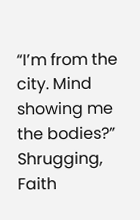“I’m from the city. Mind showing me the bodies?” Shrugging, Faith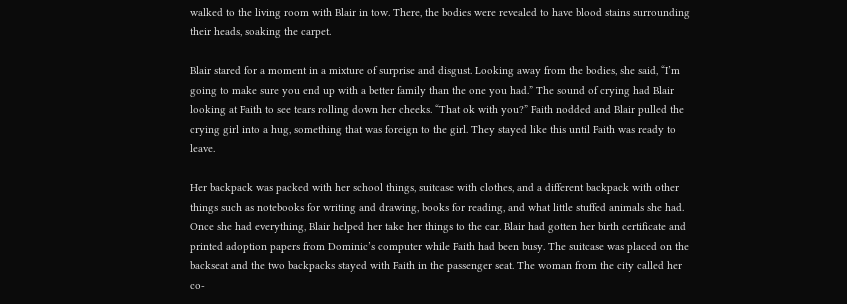walked to the living room with Blair in tow. There, the bodies were revealed to have blood stains surrounding their heads, soaking the carpet.

Blair stared for a moment in a mixture of surprise and disgust. Looking away from the bodies, she said, “I’m going to make sure you end up with a better family than the one you had.” The sound of crying had Blair looking at Faith to see tears rolling down her cheeks. “That ok with you?” Faith nodded and Blair pulled the crying girl into a hug, something that was foreign to the girl. They stayed like this until Faith was ready to leave.

Her backpack was packed with her school things, suitcase with clothes, and a different backpack with other things such as notebooks for writing and drawing, books for reading, and what little stuffed animals she had. Once she had everything, Blair helped her take her things to the car. Blair had gotten her birth certificate and printed adoption papers from Dominic’s computer while Faith had been busy. The suitcase was placed on the backseat and the two backpacks stayed with Faith in the passenger seat. The woman from the city called her co-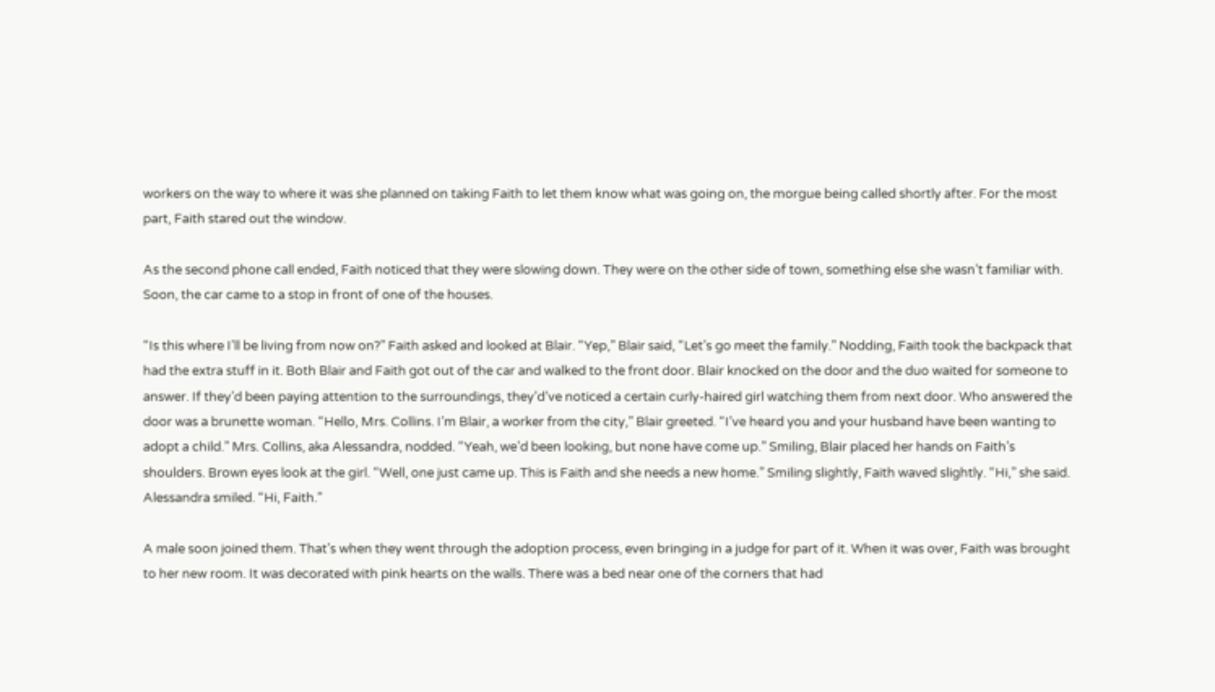workers on the way to where it was she planned on taking Faith to let them know what was going on, the morgue being called shortly after. For the most part, Faith stared out the window.

As the second phone call ended, Faith noticed that they were slowing down. They were on the other side of town, something else she wasn’t familiar with. Soon, the car came to a stop in front of one of the houses.

“Is this where I’ll be living from now on?” Faith asked and looked at Blair. “Yep,” Blair said, “Let’s go meet the family.” Nodding, Faith took the backpack that had the extra stuff in it. Both Blair and Faith got out of the car and walked to the front door. Blair knocked on the door and the duo waited for someone to answer. If they’d been paying attention to the surroundings, they’d’ve noticed a certain curly-haired girl watching them from next door. Who answered the door was a brunette woman. “Hello, Mrs. Collins. I’m Blair, a worker from the city,” Blair greeted. “I’ve heard you and your husband have been wanting to adopt a child.” Mrs. Collins, aka Alessandra, nodded. “Yeah, we’d been looking, but none have come up.” Smiling, Blair placed her hands on Faith’s shoulders. Brown eyes look at the girl. “Well, one just came up. This is Faith and she needs a new home.” Smiling slightly, Faith waved slightly. “Hi,” she said. Alessandra smiled. “Hi, Faith.”

A male soon joined them. That’s when they went through the adoption process, even bringing in a judge for part of it. When it was over, Faith was brought to her new room. It was decorated with pink hearts on the walls. There was a bed near one of the corners that had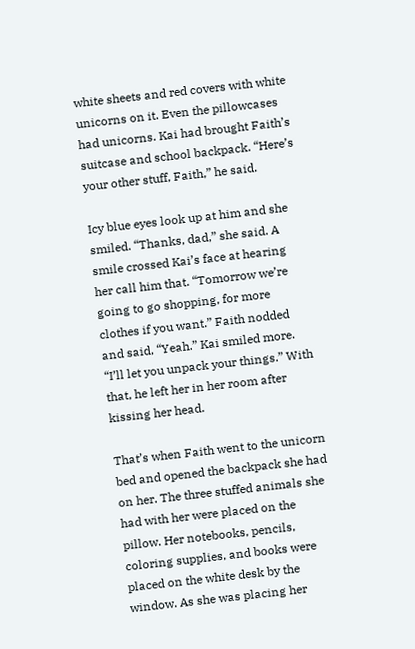white sheets and red covers with white unicorns on it. Even the pillowcases had unicorns. Kai had brought Faith’s suitcase and school backpack. “Here’s your other stuff, Faith,” he said.

Icy blue eyes look up at him and she smiled. “Thanks, dad,” she said. A smile crossed Kai’s face at hearing her call him that. “Tomorrow we’re going to go shopping, for more clothes if you want.” Faith nodded and said, “Yeah.” Kai smiled more. “I’ll let you unpack your things.” With that, he left her in her room after kissing her head.

That’s when Faith went to the unicorn bed and opened the backpack she had on her. The three stuffed animals she had with her were placed on the pillow. Her notebooks, pencils, coloring supplies, and books were placed on the white desk by the window. As she was placing her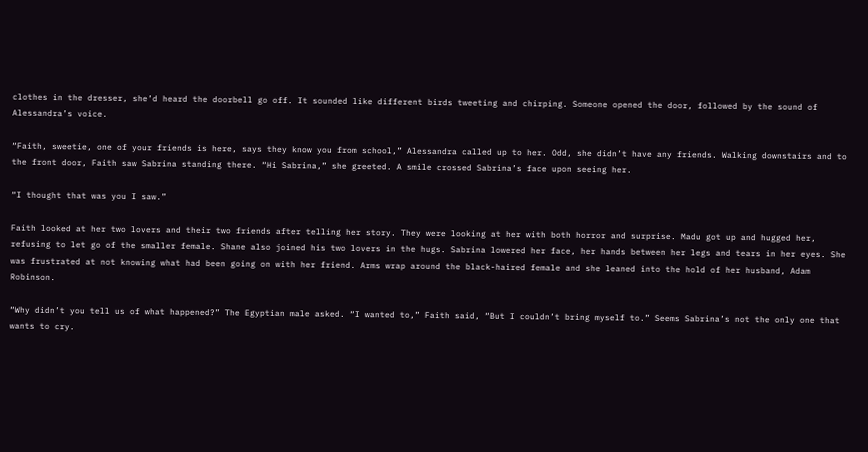clothes in the dresser, she’d heard the doorbell go off. It sounded like different birds tweeting and chirping. Someone opened the door, followed by the sound of Alessandra’s voice.

“Faith, sweetie, one of your friends is here, says they know you from school,” Alessandra called up to her. Odd, she didn’t have any friends. Walking downstairs and to the front door, Faith saw Sabrina standing there. “Hi Sabrina,” she greeted. A smile crossed Sabrina’s face upon seeing her.

“I thought that was you I saw.”

Faith looked at her two lovers and their two friends after telling her story. They were looking at her with both horror and surprise. Madu got up and hugged her, refusing to let go of the smaller female. Shane also joined his two lovers in the hugs. Sabrina lowered her face, her hands between her legs and tears in her eyes. She was frustrated at not knowing what had been going on with her friend. Arms wrap around the black-haired female and she leaned into the hold of her husband, Adam Robinson.

“Why didn’t you tell us of what happened?” The Egyptian male asked. “I wanted to,” Faith said, “But I couldn’t bring myself to.” Seems Sabrina’s not the only one that wants to cry.